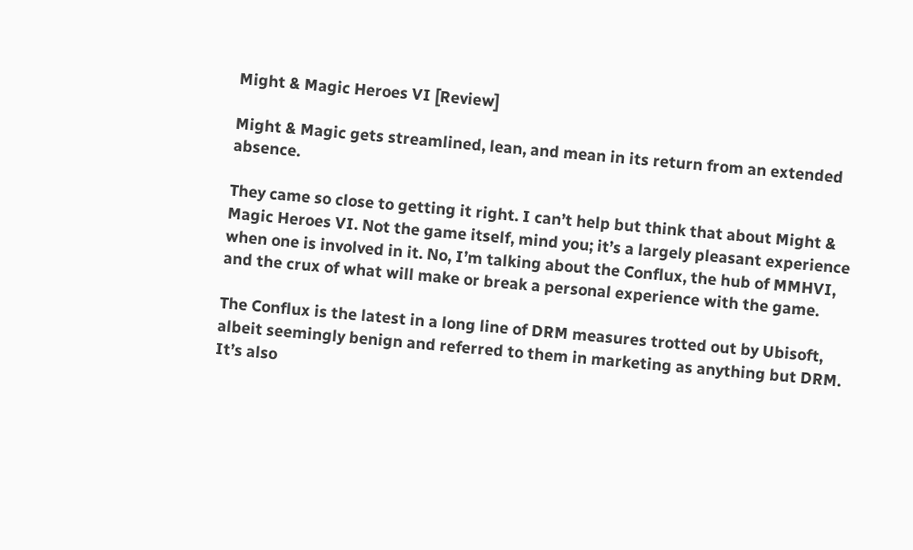Might & Magic Heroes VI [Review]

Might & Magic gets streamlined, lean, and mean in its return from an extended absence.

They came so close to getting it right. I can’t help but think that about Might & Magic Heroes VI. Not the game itself, mind you; it’s a largely pleasant experience when one is involved in it. No, I’m talking about the Conflux, the hub of MMHVI, and the crux of what will make or break a personal experience with the game.

The Conflux is the latest in a long line of DRM measures trotted out by Ubisoft, albeit seemingly benign and referred to them in marketing as anything but DRM. It’s also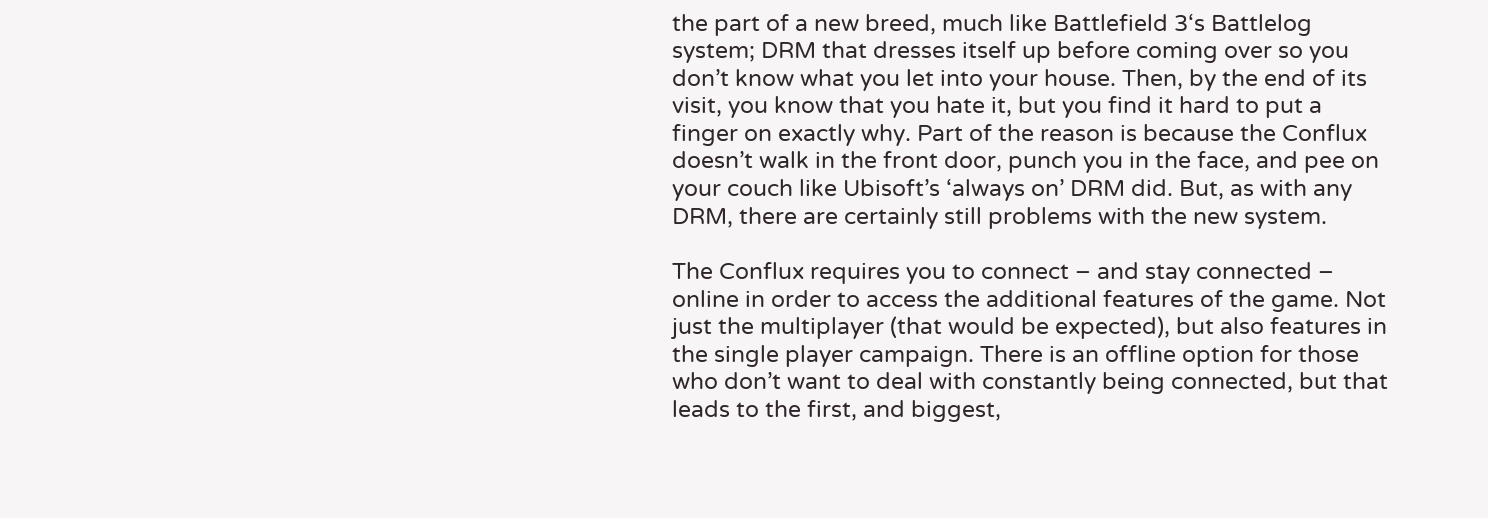the part of a new breed, much like Battlefield 3‘s Battlelog system; DRM that dresses itself up before coming over so you don’t know what you let into your house. Then, by the end of its visit, you know that you hate it, but you find it hard to put a finger on exactly why. Part of the reason is because the Conflux doesn’t walk in the front door, punch you in the face, and pee on your couch like Ubisoft’s ‘always on’ DRM did. But, as with any DRM, there are certainly still problems with the new system.

The Conflux requires you to connect – and stay connected – online in order to access the additional features of the game. Not just the multiplayer (that would be expected), but also features in the single player campaign. There is an offline option for those who don’t want to deal with constantly being connected, but that leads to the first, and biggest,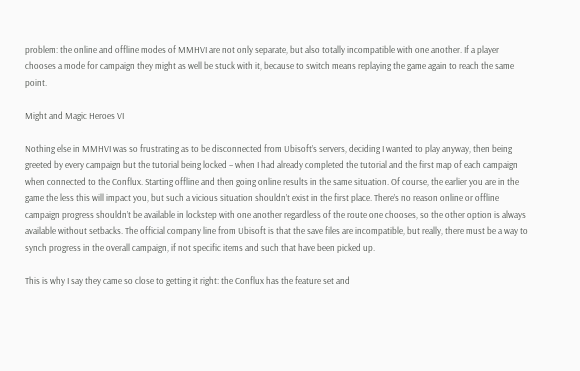problem: the online and offline modes of MMHVI are not only separate, but also totally incompatible with one another. If a player chooses a mode for campaign they might as well be stuck with it, because to switch means replaying the game again to reach the same point.

Might and Magic Heroes VI

Nothing else in MMHVI was so frustrating as to be disconnected from Ubisoft’s servers, deciding I wanted to play anyway, then being greeted by every campaign but the tutorial being locked – when I had already completed the tutorial and the first map of each campaign when connected to the Conflux. Starting offline and then going online results in the same situation. Of course, the earlier you are in the game the less this will impact you, but such a vicious situation shouldn’t exist in the first place. There’s no reason online or offline campaign progress shouldn’t be available in lockstep with one another regardless of the route one chooses, so the other option is always available without setbacks. The official company line from Ubisoft is that the save files are incompatible, but really, there must be a way to synch progress in the overall campaign, if not specific items and such that have been picked up.

This is why I say they came so close to getting it right: the Conflux has the feature set and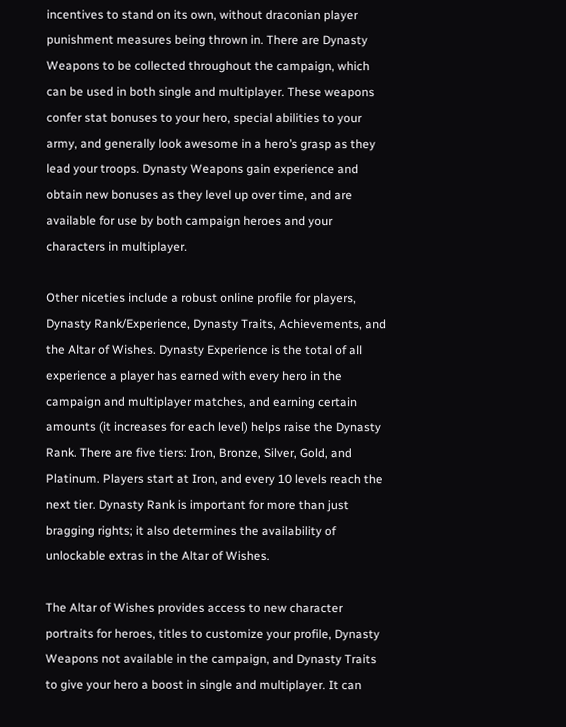incentives to stand on its own, without draconian player punishment measures being thrown in. There are Dynasty Weapons to be collected throughout the campaign, which can be used in both single and multiplayer. These weapons confer stat bonuses to your hero, special abilities to your army, and generally look awesome in a hero’s grasp as they lead your troops. Dynasty Weapons gain experience and obtain new bonuses as they level up over time, and are available for use by both campaign heroes and your characters in multiplayer.

Other niceties include a robust online profile for players, Dynasty Rank/Experience, Dynasty Traits, Achievements, and the Altar of Wishes. Dynasty Experience is the total of all experience a player has earned with every hero in the campaign and multiplayer matches, and earning certain amounts (it increases for each level) helps raise the Dynasty Rank. There are five tiers: Iron, Bronze, Silver, Gold, and Platinum. Players start at Iron, and every 10 levels reach the next tier. Dynasty Rank is important for more than just bragging rights; it also determines the availability of unlockable extras in the Altar of Wishes.

The Altar of Wishes provides access to new character portraits for heroes, titles to customize your profile, Dynasty Weapons not available in the campaign, and Dynasty Traits to give your hero a boost in single and multiplayer. It can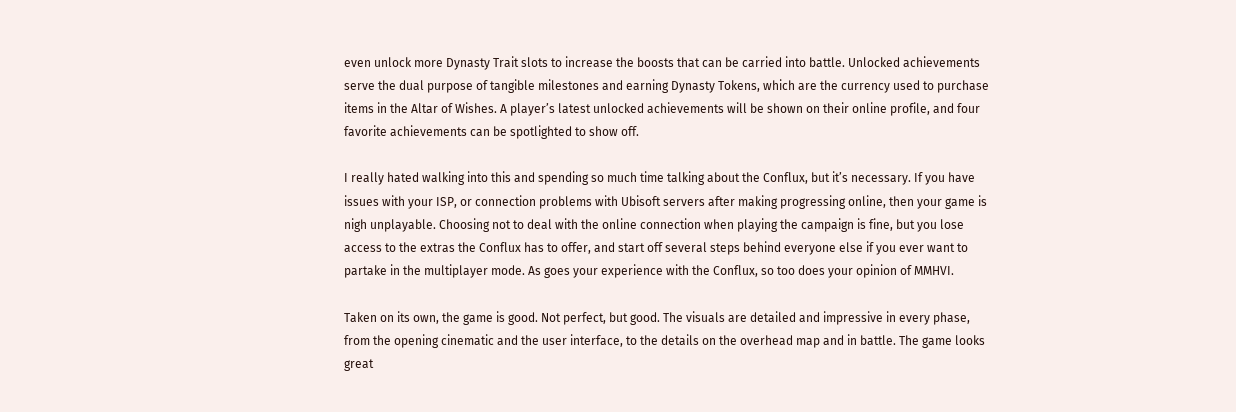even unlock more Dynasty Trait slots to increase the boosts that can be carried into battle. Unlocked achievements serve the dual purpose of tangible milestones and earning Dynasty Tokens, which are the currency used to purchase items in the Altar of Wishes. A player’s latest unlocked achievements will be shown on their online profile, and four favorite achievements can be spotlighted to show off.

I really hated walking into this and spending so much time talking about the Conflux, but it’s necessary. If you have issues with your ISP, or connection problems with Ubisoft servers after making progressing online, then your game is nigh unplayable. Choosing not to deal with the online connection when playing the campaign is fine, but you lose access to the extras the Conflux has to offer, and start off several steps behind everyone else if you ever want to partake in the multiplayer mode. As goes your experience with the Conflux, so too does your opinion of MMHVI.

Taken on its own, the game is good. Not perfect, but good. The visuals are detailed and impressive in every phase, from the opening cinematic and the user interface, to the details on the overhead map and in battle. The game looks great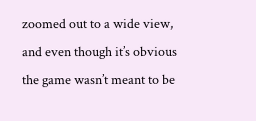zoomed out to a wide view, and even though it’s obvious the game wasn’t meant to be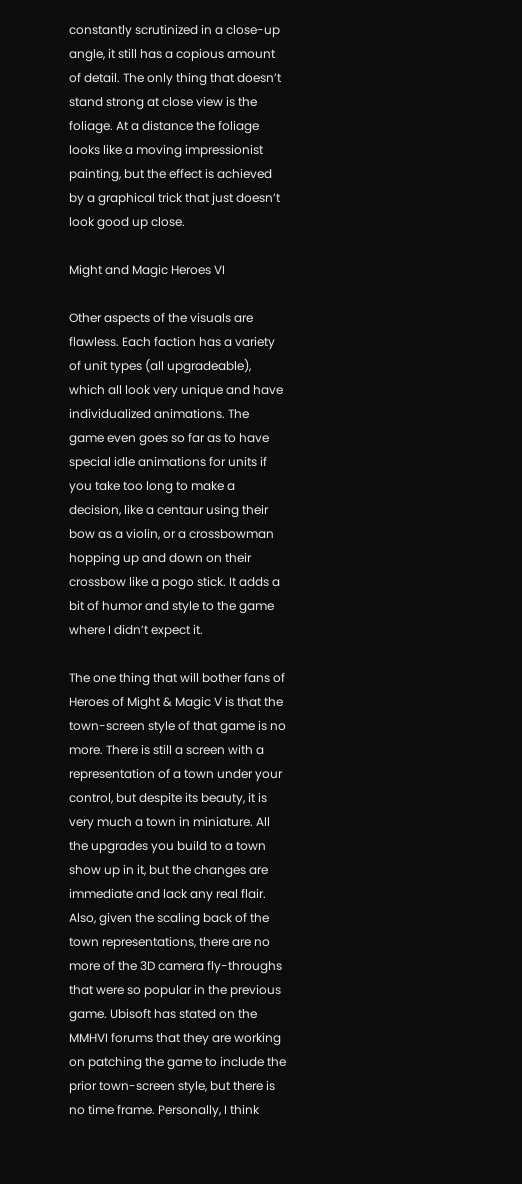constantly scrutinized in a close-up angle, it still has a copious amount of detail. The only thing that doesn’t stand strong at close view is the foliage. At a distance the foliage looks like a moving impressionist painting, but the effect is achieved by a graphical trick that just doesn’t look good up close.

Might and Magic Heroes VI

Other aspects of the visuals are flawless. Each faction has a variety of unit types (all upgradeable), which all look very unique and have individualized animations. The game even goes so far as to have special idle animations for units if you take too long to make a decision, like a centaur using their bow as a violin, or a crossbowman hopping up and down on their crossbow like a pogo stick. It adds a bit of humor and style to the game where I didn’t expect it.

The one thing that will bother fans of Heroes of Might & Magic V is that the town-screen style of that game is no more. There is still a screen with a representation of a town under your control, but despite its beauty, it is very much a town in miniature. All the upgrades you build to a town show up in it, but the changes are immediate and lack any real flair. Also, given the scaling back of the town representations, there are no more of the 3D camera fly-throughs that were so popular in the previous game. Ubisoft has stated on the MMHVI forums that they are working on patching the game to include the prior town-screen style, but there is no time frame. Personally, I think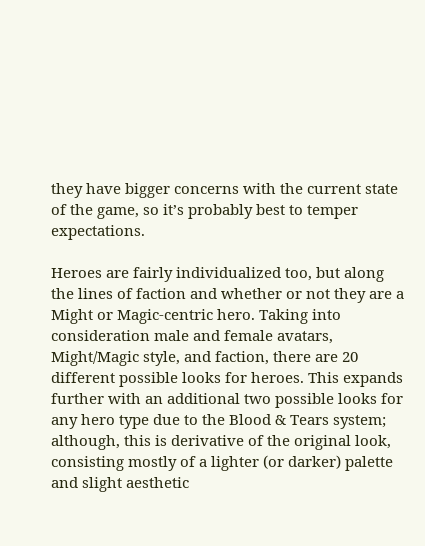they have bigger concerns with the current state of the game, so it’s probably best to temper expectations.

Heroes are fairly individualized too, but along the lines of faction and whether or not they are a Might or Magic-centric hero. Taking into consideration male and female avatars, Might/Magic style, and faction, there are 20 different possible looks for heroes. This expands further with an additional two possible looks for any hero type due to the Blood & Tears system; although, this is derivative of the original look, consisting mostly of a lighter (or darker) palette and slight aesthetic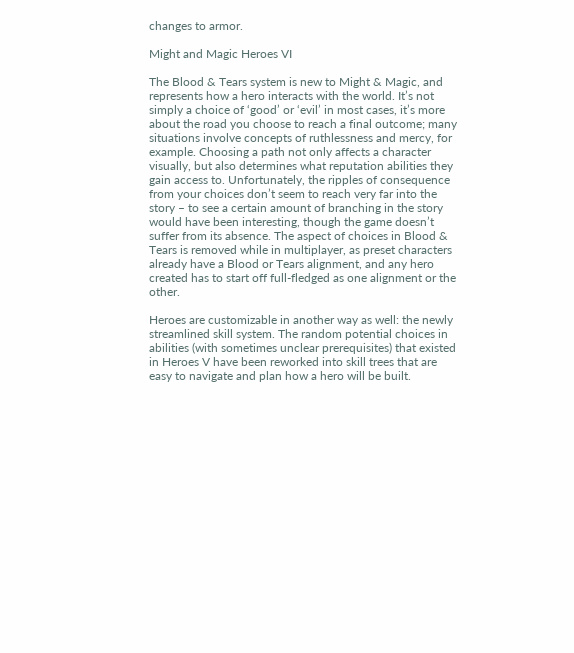changes to armor.

Might and Magic Heroes VI

The Blood & Tears system is new to Might & Magic, and represents how a hero interacts with the world. It’s not simply a choice of ‘good’ or ‘evil’ in most cases, it’s more about the road you choose to reach a final outcome; many situations involve concepts of ruthlessness and mercy, for example. Choosing a path not only affects a character visually, but also determines what reputation abilities they gain access to. Unfortunately, the ripples of consequence from your choices don’t seem to reach very far into the story – to see a certain amount of branching in the story would have been interesting, though the game doesn’t suffer from its absence. The aspect of choices in Blood & Tears is removed while in multiplayer, as preset characters already have a Blood or Tears alignment, and any hero created has to start off full-fledged as one alignment or the other.

Heroes are customizable in another way as well: the newly streamlined skill system. The random potential choices in abilities (with sometimes unclear prerequisites) that existed in Heroes V have been reworked into skill trees that are easy to navigate and plan how a hero will be built.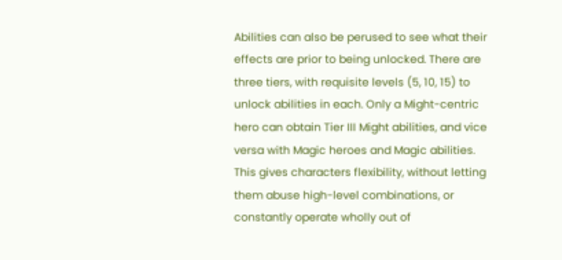Abilities can also be perused to see what their effects are prior to being unlocked. There are three tiers, with requisite levels (5, 10, 15) to unlock abilities in each. Only a Might-centric hero can obtain Tier III Might abilities, and vice versa with Magic heroes and Magic abilities. This gives characters flexibility, without letting them abuse high-level combinations, or constantly operate wholly out of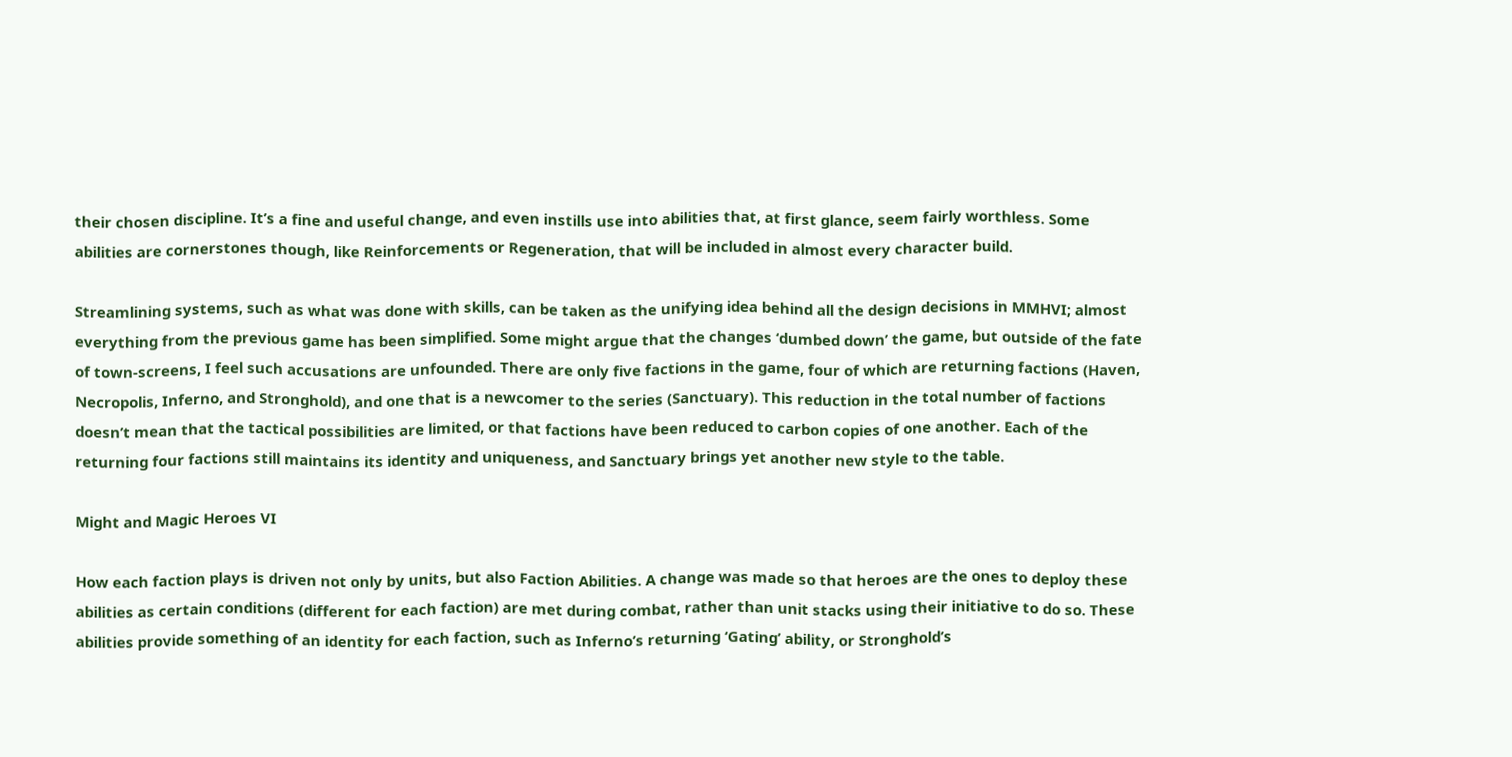their chosen discipline. It’s a fine and useful change, and even instills use into abilities that, at first glance, seem fairly worthless. Some abilities are cornerstones though, like Reinforcements or Regeneration, that will be included in almost every character build.

Streamlining systems, such as what was done with skills, can be taken as the unifying idea behind all the design decisions in MMHVI; almost everything from the previous game has been simplified. Some might argue that the changes ‘dumbed down’ the game, but outside of the fate of town-screens, I feel such accusations are unfounded. There are only five factions in the game, four of which are returning factions (Haven, Necropolis, Inferno, and Stronghold), and one that is a newcomer to the series (Sanctuary). This reduction in the total number of factions doesn’t mean that the tactical possibilities are limited, or that factions have been reduced to carbon copies of one another. Each of the returning four factions still maintains its identity and uniqueness, and Sanctuary brings yet another new style to the table.

Might and Magic Heroes VI

How each faction plays is driven not only by units, but also Faction Abilities. A change was made so that heroes are the ones to deploy these abilities as certain conditions (different for each faction) are met during combat, rather than unit stacks using their initiative to do so. These abilities provide something of an identity for each faction, such as Inferno’s returning ‘Gating’ ability, or Stronghold’s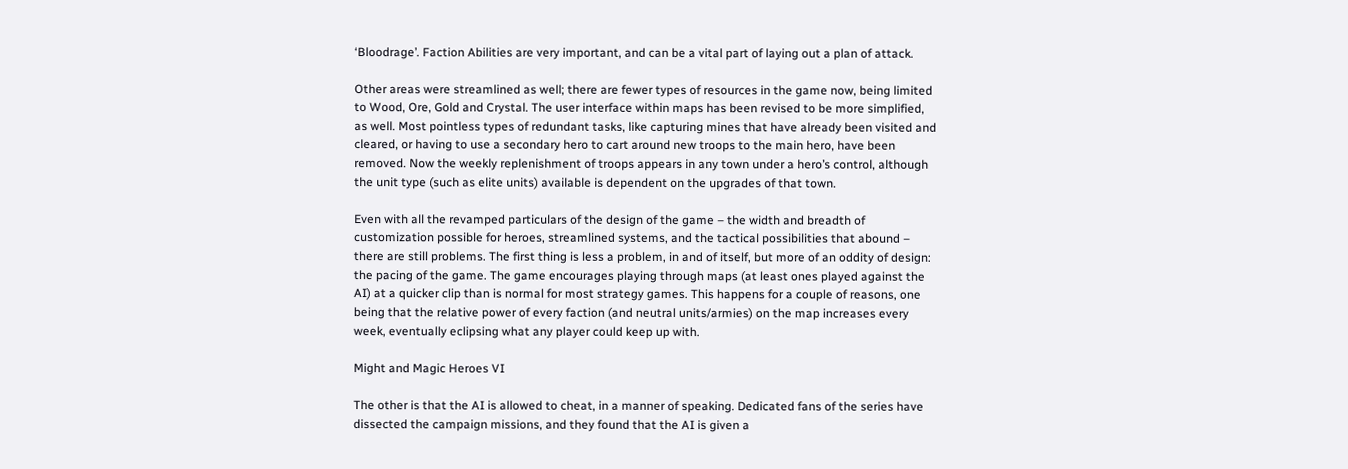‘Bloodrage’. Faction Abilities are very important, and can be a vital part of laying out a plan of attack.

Other areas were streamlined as well; there are fewer types of resources in the game now, being limited to Wood, Ore, Gold and Crystal. The user interface within maps has been revised to be more simplified, as well. Most pointless types of redundant tasks, like capturing mines that have already been visited and cleared, or having to use a secondary hero to cart around new troops to the main hero, have been removed. Now the weekly replenishment of troops appears in any town under a hero’s control, although the unit type (such as elite units) available is dependent on the upgrades of that town.

Even with all the revamped particulars of the design of the game – the width and breadth of customization possible for heroes, streamlined systems, and the tactical possibilities that abound – there are still problems. The first thing is less a problem, in and of itself, but more of an oddity of design: the pacing of the game. The game encourages playing through maps (at least ones played against the AI) at a quicker clip than is normal for most strategy games. This happens for a couple of reasons, one being that the relative power of every faction (and neutral units/armies) on the map increases every week, eventually eclipsing what any player could keep up with.

Might and Magic Heroes VI

The other is that the AI is allowed to cheat, in a manner of speaking. Dedicated fans of the series have dissected the campaign missions, and they found that the AI is given a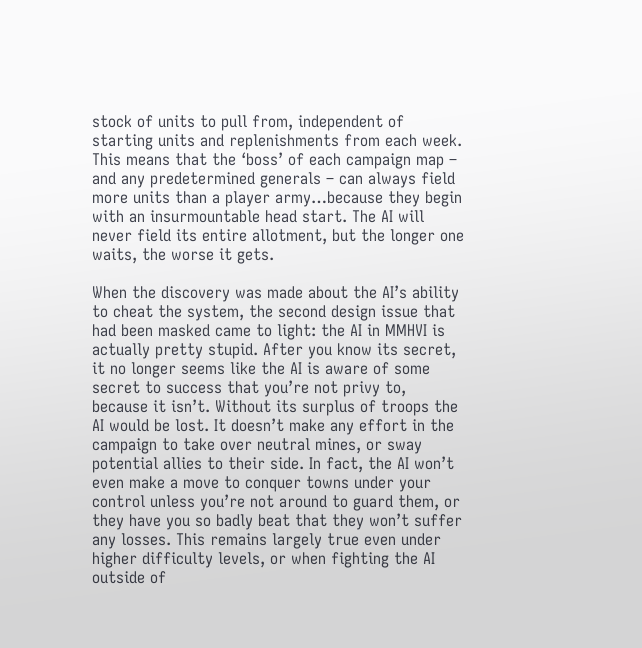stock of units to pull from, independent of starting units and replenishments from each week. This means that the ‘boss’ of each campaign map – and any predetermined generals – can always field more units than a player army…because they begin with an insurmountable head start. The AI will never field its entire allotment, but the longer one waits, the worse it gets.

When the discovery was made about the AI’s ability to cheat the system, the second design issue that had been masked came to light: the AI in MMHVI is actually pretty stupid. After you know its secret, it no longer seems like the AI is aware of some secret to success that you’re not privy to, because it isn’t. Without its surplus of troops the AI would be lost. It doesn’t make any effort in the campaign to take over neutral mines, or sway potential allies to their side. In fact, the AI won’t even make a move to conquer towns under your control unless you’re not around to guard them, or they have you so badly beat that they won’t suffer any losses. This remains largely true even under higher difficulty levels, or when fighting the AI outside of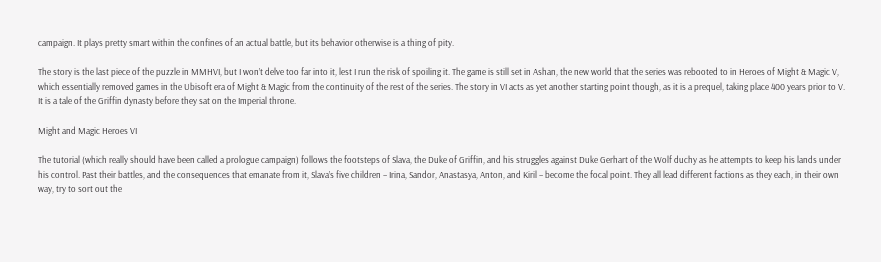campaign. It plays pretty smart within the confines of an actual battle, but its behavior otherwise is a thing of pity.

The story is the last piece of the puzzle in MMHVI, but I won’t delve too far into it, lest I run the risk of spoiling it. The game is still set in Ashan, the new world that the series was rebooted to in Heroes of Might & Magic V, which essentially removed games in the Ubisoft era of Might & Magic from the continuity of the rest of the series. The story in VI acts as yet another starting point though, as it is a prequel, taking place 400 years prior to V. It is a tale of the Griffin dynasty before they sat on the Imperial throne.

Might and Magic Heroes VI

The tutorial (which really should have been called a prologue campaign) follows the footsteps of Slava, the Duke of Griffin, and his struggles against Duke Gerhart of the Wolf duchy as he attempts to keep his lands under his control. Past their battles, and the consequences that emanate from it, Slava’s five children – Irina, Sandor, Anastasya, Anton, and Kiril – become the focal point. They all lead different factions as they each, in their own way, try to sort out the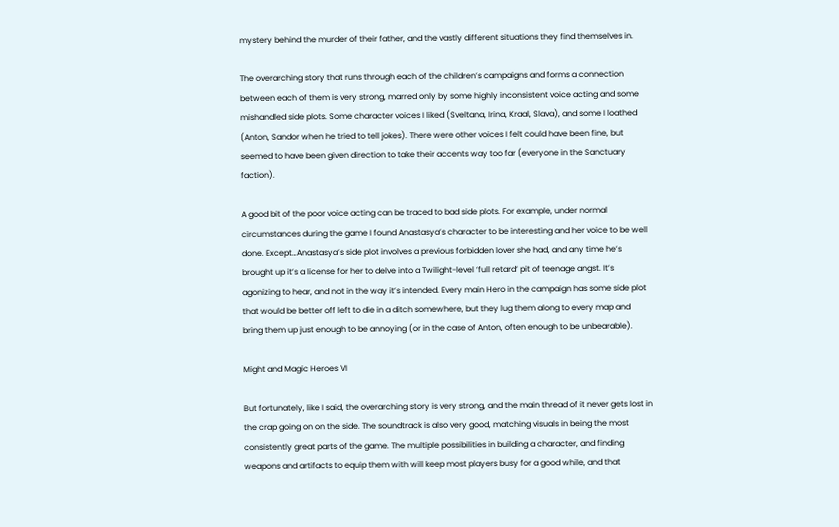mystery behind the murder of their father, and the vastly different situations they find themselves in.

The overarching story that runs through each of the children’s campaigns and forms a connection between each of them is very strong, marred only by some highly inconsistent voice acting and some mishandled side plots. Some character voices I liked (Sveltana, Irina, Kraal, Slava), and some I loathed (Anton, Sandor when he tried to tell jokes). There were other voices I felt could have been fine, but seemed to have been given direction to take their accents way too far (everyone in the Sanctuary faction).

A good bit of the poor voice acting can be traced to bad side plots. For example, under normal circumstances during the game I found Anastasya’s character to be interesting and her voice to be well done. Except…Anastasya’s side plot involves a previous forbidden lover she had, and any time he’s brought up it’s a license for her to delve into a Twilight-level ‘full retard‘ pit of teenage angst. It’s agonizing to hear, and not in the way it’s intended. Every main Hero in the campaign has some side plot that would be better off left to die in a ditch somewhere, but they lug them along to every map and bring them up just enough to be annoying (or in the case of Anton, often enough to be unbearable).

Might and Magic Heroes VI

But fortunately, like I said, the overarching story is very strong, and the main thread of it never gets lost in the crap going on on the side. The soundtrack is also very good, matching visuals in being the most consistently great parts of the game. The multiple possibilities in building a character, and finding weapons and artifacts to equip them with will keep most players busy for a good while, and that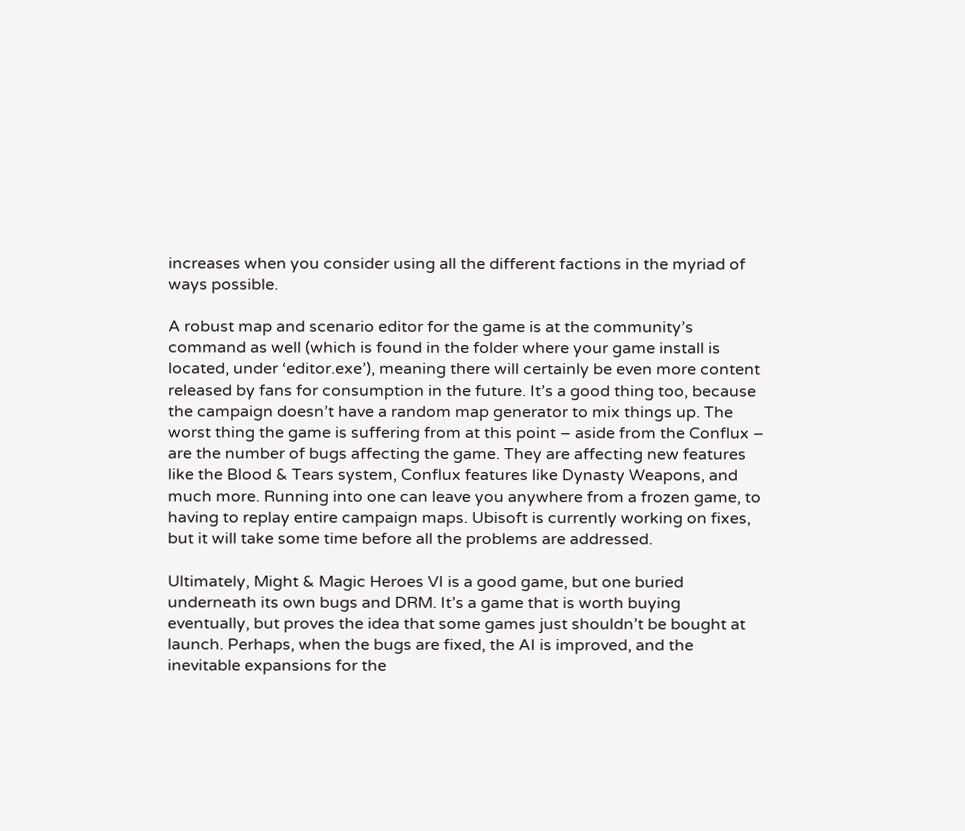increases when you consider using all the different factions in the myriad of ways possible.

A robust map and scenario editor for the game is at the community’s command as well (which is found in the folder where your game install is located, under ‘editor.exe’), meaning there will certainly be even more content released by fans for consumption in the future. It’s a good thing too, because the campaign doesn’t have a random map generator to mix things up. The worst thing the game is suffering from at this point – aside from the Conflux – are the number of bugs affecting the game. They are affecting new features like the Blood & Tears system, Conflux features like Dynasty Weapons, and much more. Running into one can leave you anywhere from a frozen game, to having to replay entire campaign maps. Ubisoft is currently working on fixes, but it will take some time before all the problems are addressed.

Ultimately, Might & Magic Heroes VI is a good game, but one buried underneath its own bugs and DRM. It’s a game that is worth buying eventually, but proves the idea that some games just shouldn’t be bought at launch. Perhaps, when the bugs are fixed, the AI is improved, and the inevitable expansions for the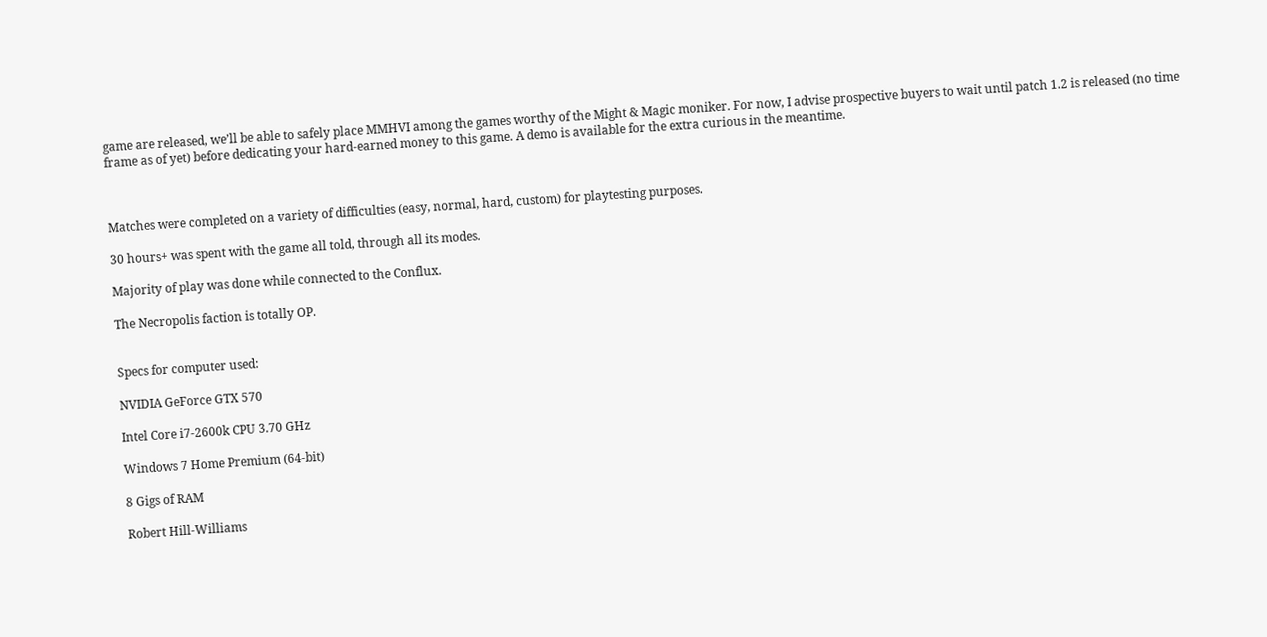game are released, we’ll be able to safely place MMHVI among the games worthy of the Might & Magic moniker. For now, I advise prospective buyers to wait until patch 1.2 is released (no time frame as of yet) before dedicating your hard-earned money to this game. A demo is available for the extra curious in the meantime.



Matches were completed on a variety of difficulties (easy, normal, hard, custom) for playtesting purposes.

30 hours+ was spent with the game all told, through all its modes.

Majority of play was done while connected to the Conflux.

The Necropolis faction is totally OP.


Specs for computer used:

NVIDIA GeForce GTX 570

Intel Core i7-2600k CPU 3.70 GHz

Windows 7 Home Premium (64-bit)

8 Gigs of RAM

Robert Hill-Williams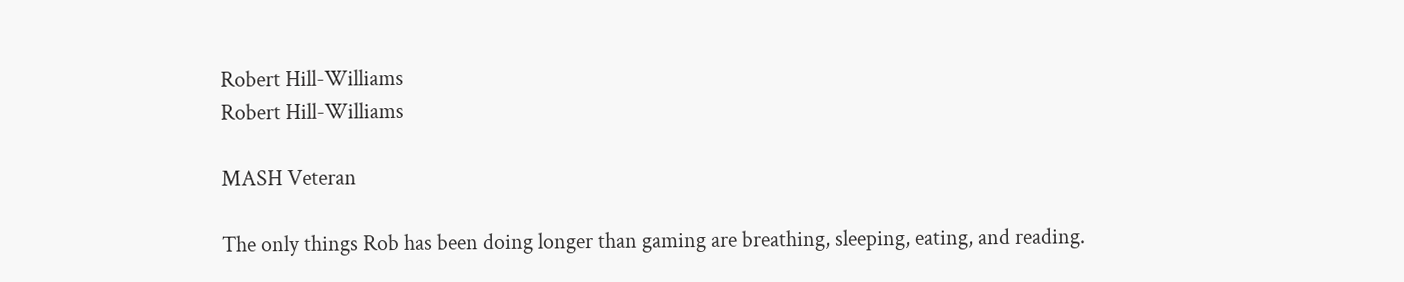Robert Hill-Williams
Robert Hill-Williams

MASH Veteran

The only things Rob has been doing longer than gaming are breathing, sleeping, eating, and reading.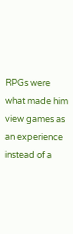RPGs were what made him view games as an experience instead of a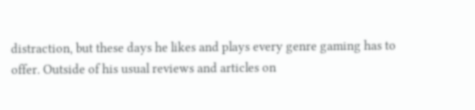distraction, but these days he likes and plays every genre gaming has to offer. Outside of his usual reviews and articles on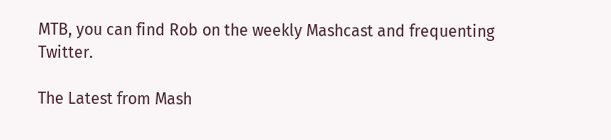MTB, you can find Rob on the weekly Mashcast and frequenting Twitter.

The Latest from Mash